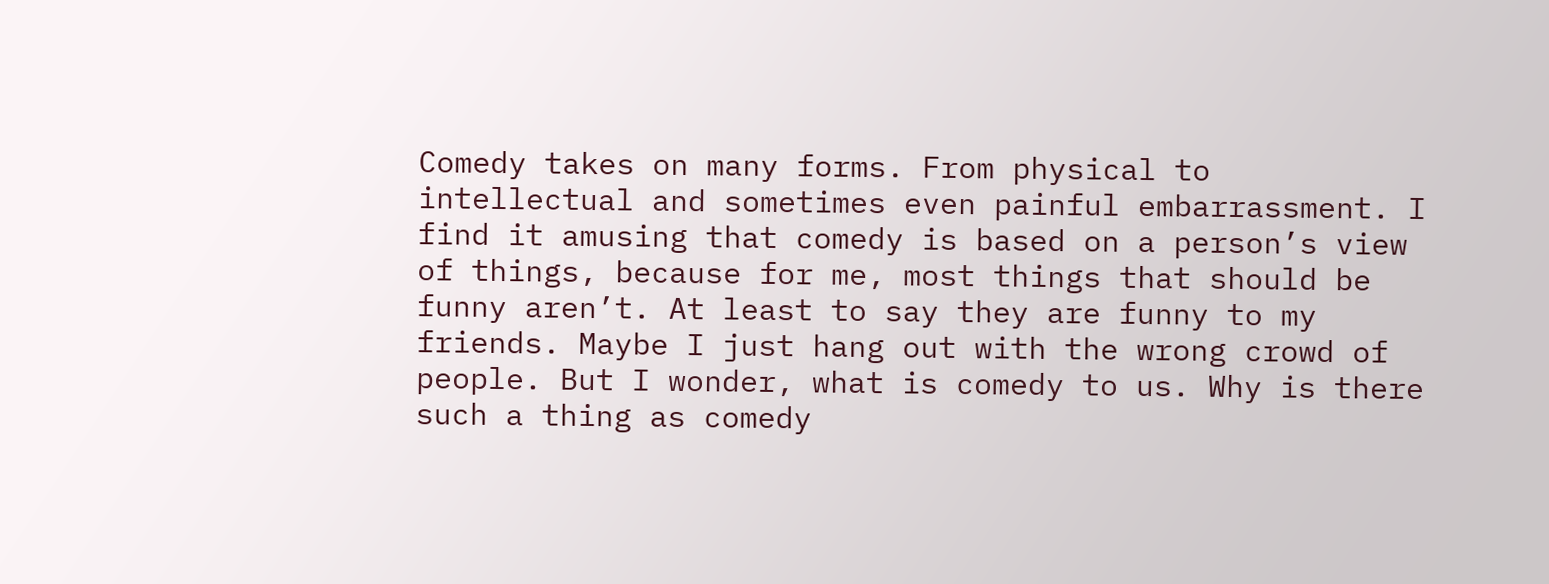Comedy takes on many forms. From physical to intellectual and sometimes even painful embarrassment. I find it amusing that comedy is based on a person’s view of things, because for me, most things that should be funny aren’t. At least to say they are funny to my friends. Maybe I just hang out with the wrong crowd of people. But I wonder, what is comedy to us. Why is there such a thing as comedy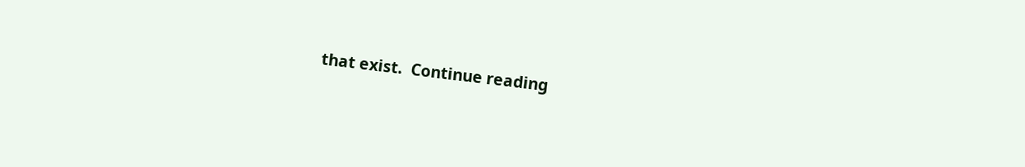that exist.  Continue reading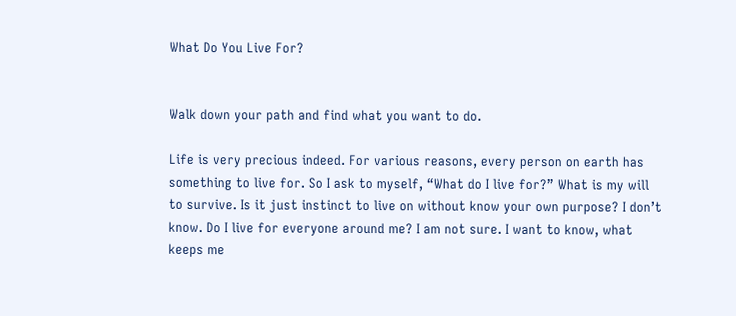What Do You Live For?


Walk down your path and find what you want to do.

Life is very precious indeed. For various reasons, every person on earth has something to live for. So I ask to myself, “What do I live for?” What is my will to survive. Is it just instinct to live on without know your own purpose? I don’t know. Do I live for everyone around me? I am not sure. I want to know, what keeps me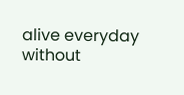alive everyday without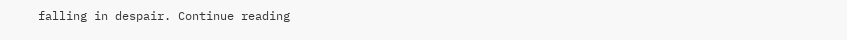falling in despair. Continue reading